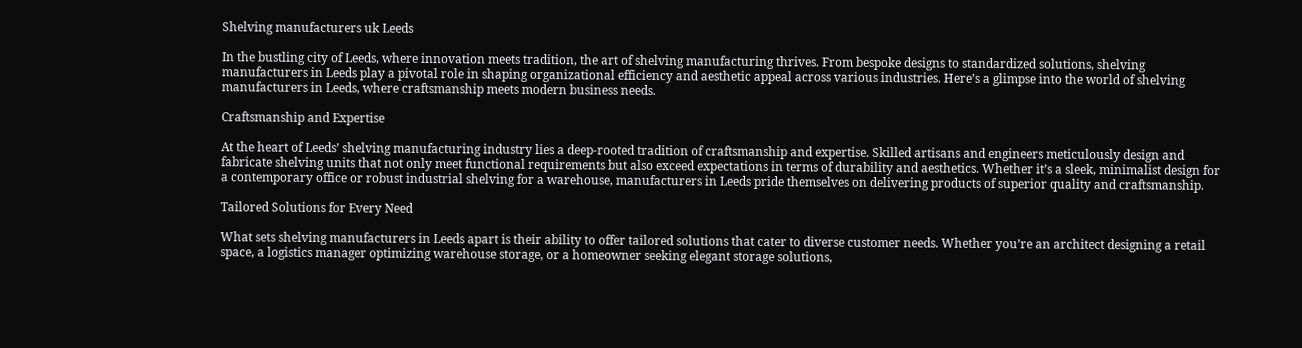Shelving manufacturers uk Leeds

In the bustling city of Leeds, where innovation meets tradition, the art of shelving manufacturing thrives. From bespoke designs to standardized solutions, shelving manufacturers in Leeds play a pivotal role in shaping organizational efficiency and aesthetic appeal across various industries. Here’s a glimpse into the world of shelving manufacturers in Leeds, where craftsmanship meets modern business needs.

Craftsmanship and Expertise

At the heart of Leeds’ shelving manufacturing industry lies a deep-rooted tradition of craftsmanship and expertise. Skilled artisans and engineers meticulously design and fabricate shelving units that not only meet functional requirements but also exceed expectations in terms of durability and aesthetics. Whether it’s a sleek, minimalist design for a contemporary office or robust industrial shelving for a warehouse, manufacturers in Leeds pride themselves on delivering products of superior quality and craftsmanship.

Tailored Solutions for Every Need

What sets shelving manufacturers in Leeds apart is their ability to offer tailored solutions that cater to diverse customer needs. Whether you’re an architect designing a retail space, a logistics manager optimizing warehouse storage, or a homeowner seeking elegant storage solutions,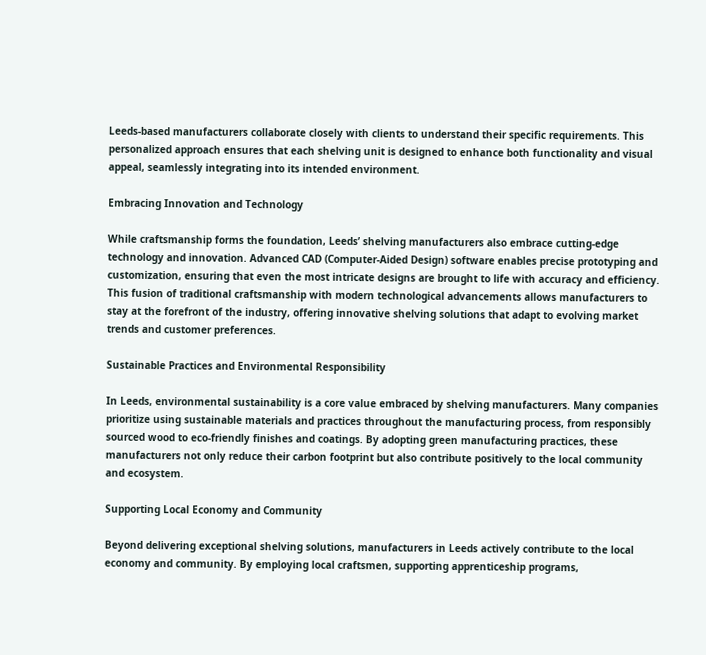Leeds-based manufacturers collaborate closely with clients to understand their specific requirements. This personalized approach ensures that each shelving unit is designed to enhance both functionality and visual appeal, seamlessly integrating into its intended environment.

Embracing Innovation and Technology

While craftsmanship forms the foundation, Leeds’ shelving manufacturers also embrace cutting-edge technology and innovation. Advanced CAD (Computer-Aided Design) software enables precise prototyping and customization, ensuring that even the most intricate designs are brought to life with accuracy and efficiency. This fusion of traditional craftsmanship with modern technological advancements allows manufacturers to stay at the forefront of the industry, offering innovative shelving solutions that adapt to evolving market trends and customer preferences.

Sustainable Practices and Environmental Responsibility

In Leeds, environmental sustainability is a core value embraced by shelving manufacturers. Many companies prioritize using sustainable materials and practices throughout the manufacturing process, from responsibly sourced wood to eco-friendly finishes and coatings. By adopting green manufacturing practices, these manufacturers not only reduce their carbon footprint but also contribute positively to the local community and ecosystem.

Supporting Local Economy and Community

Beyond delivering exceptional shelving solutions, manufacturers in Leeds actively contribute to the local economy and community. By employing local craftsmen, supporting apprenticeship programs,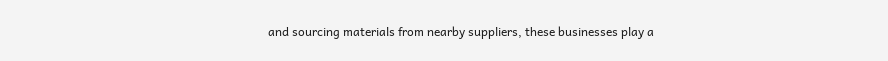and sourcing materials from nearby suppliers, these businesses play a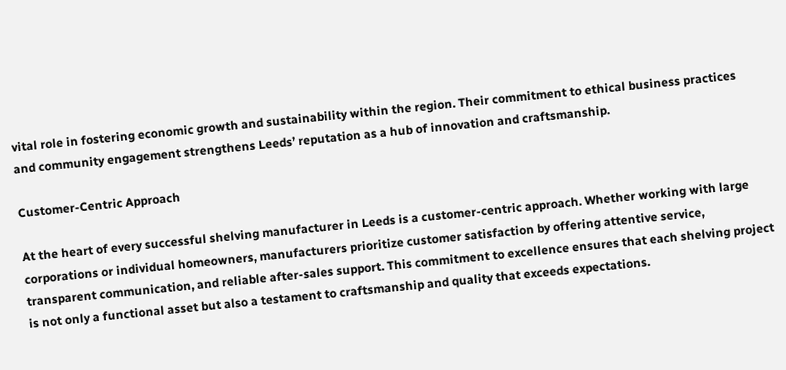vital role in fostering economic growth and sustainability within the region. Their commitment to ethical business practices and community engagement strengthens Leeds’ reputation as a hub of innovation and craftsmanship.

Customer-Centric Approach

At the heart of every successful shelving manufacturer in Leeds is a customer-centric approach. Whether working with large corporations or individual homeowners, manufacturers prioritize customer satisfaction by offering attentive service, transparent communication, and reliable after-sales support. This commitment to excellence ensures that each shelving project is not only a functional asset but also a testament to craftsmanship and quality that exceeds expectations.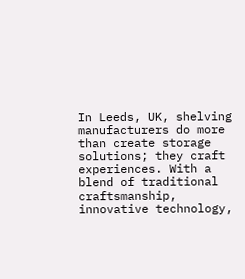In Leeds, UK, shelving manufacturers do more than create storage solutions; they craft experiences. With a blend of traditional craftsmanship, innovative technology,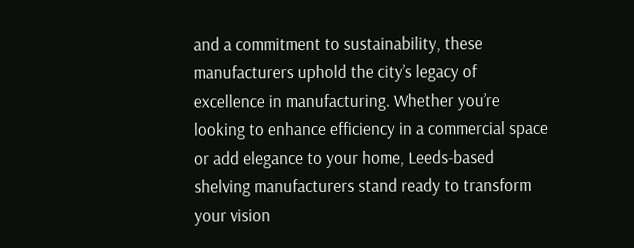and a commitment to sustainability, these manufacturers uphold the city’s legacy of excellence in manufacturing. Whether you’re looking to enhance efficiency in a commercial space or add elegance to your home, Leeds-based shelving manufacturers stand ready to transform your vision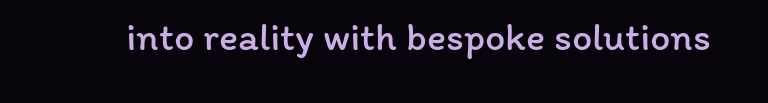into reality with bespoke solutions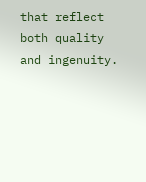that reflect both quality and ingenuity.